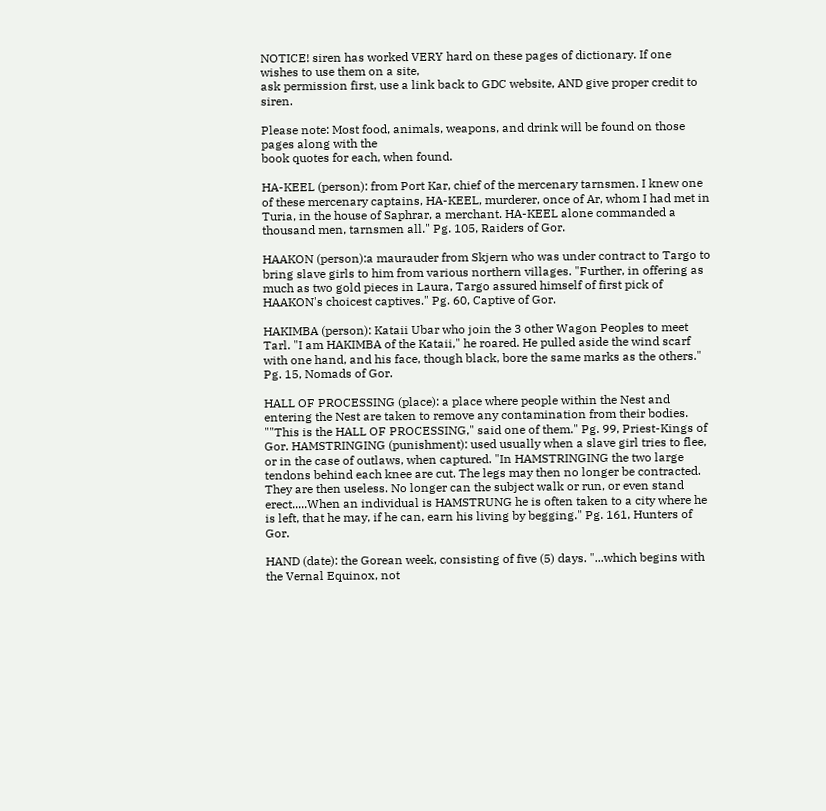NOTICE! siren has worked VERY hard on these pages of dictionary. If one wishes to use them on a site,
ask permission first, use a link back to GDC website, AND give proper credit to siren.

Please note: Most food, animals, weapons, and drink will be found on those pages along with the
book quotes for each, when found.

HA-KEEL (person): from Port Kar, chief of the mercenary tarnsmen. I knew one of these mercenary captains, HA-KEEL, murderer, once of Ar, whom I had met in Turia, in the house of Saphrar, a merchant. HA-KEEL alone commanded a thousand men, tarnsmen all." Pg. 105, Raiders of Gor.

HAAKON (person):a maurauder from Skjern who was under contract to Targo to bring slave girls to him from various northern villages. "Further, in offering as much as two gold pieces in Laura, Targo assured himself of first pick of HAAKON's choicest captives." Pg. 60, Captive of Gor.

HAKIMBA (person): Kataii Ubar who join the 3 other Wagon Peoples to meet Tarl. "I am HAKIMBA of the Kataii," he roared. He pulled aside the wind scarf with one hand, and his face, though black, bore the same marks as the others." Pg. 15, Nomads of Gor.

HALL OF PROCESSING (place): a place where people within the Nest and entering the Nest are taken to remove any contamination from their bodies. ""This is the HALL OF PROCESSING," said one of them." Pg. 99, Priest-Kings of Gor. HAMSTRINGING (punishment): used usually when a slave girl tries to flee, or in the case of outlaws, when captured. "In HAMSTRINGING the two large tendons behind each knee are cut. The legs may then no longer be contracted. They are then useless. No longer can the subject walk or run, or even stand erect.....When an individual is HAMSTRUNG he is often taken to a city where he is left, that he may, if he can, earn his living by begging." Pg. 161, Hunters of Gor.

HAND (date): the Gorean week, consisting of five (5) days. "...which begins with the Vernal Equinox, not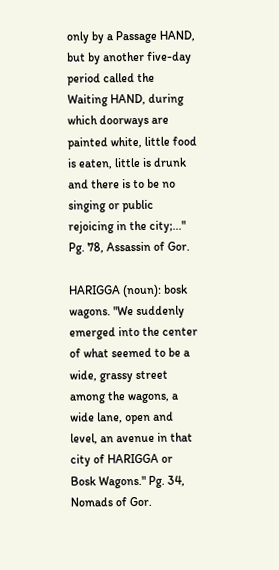only by a Passage HAND, but by another five-day period called the Waiting HAND, during which doorways are painted white, little food is eaten, little is drunk and there is to be no singing or public rejoicing in the city;..." Pg. 78, Assassin of Gor.

HARIGGA (noun): bosk wagons. "We suddenly emerged into the center of what seemed to be a wide, grassy street among the wagons, a wide lane, open and level, an avenue in that city of HARIGGA or Bosk Wagons." Pg. 34, Nomads of Gor.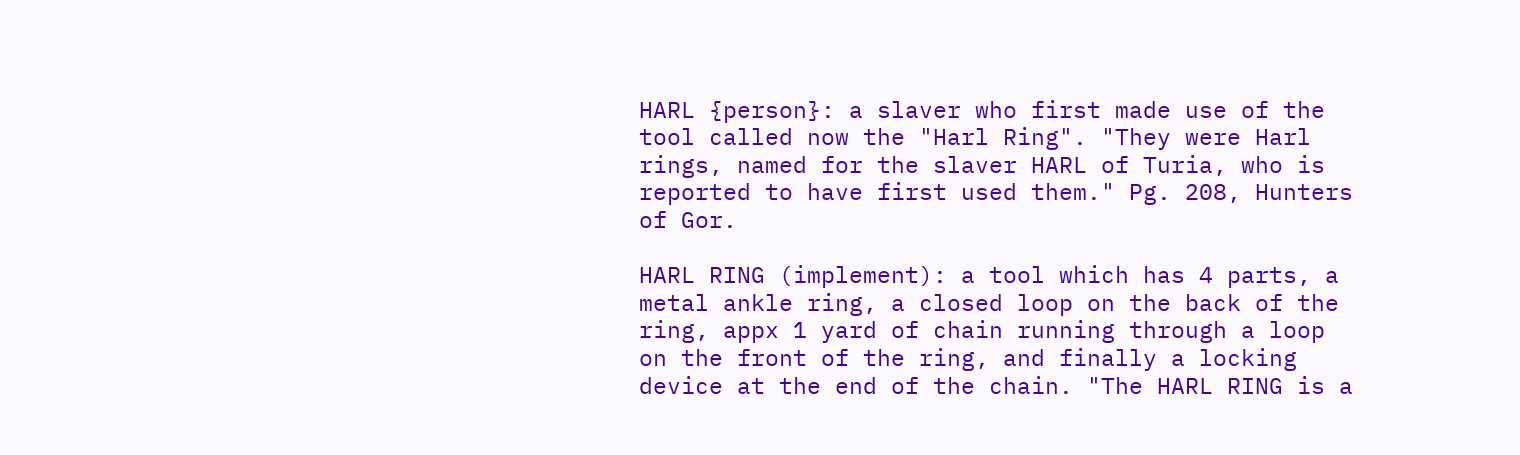HARL {person}: a slaver who first made use of the tool called now the "Harl Ring". "They were Harl rings, named for the slaver HARL of Turia, who is reported to have first used them." Pg. 208, Hunters of Gor.

HARL RING (implement): a tool which has 4 parts, a metal ankle ring, a closed loop on the back of the ring, appx 1 yard of chain running through a loop on the front of the ring, and finally a locking device at the end of the chain. "The HARL RING is a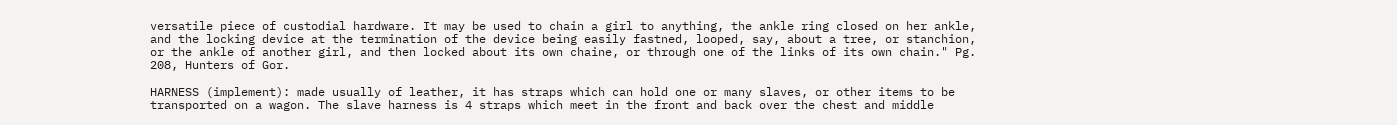versatile piece of custodial hardware. It may be used to chain a girl to anything, the ankle ring closed on her ankle, and the locking device at the termination of the device being easily fastned, looped, say, about a tree, or stanchion, or the ankle of another girl, and then locked about its own chaine, or through one of the links of its own chain." Pg. 208, Hunters of Gor.

HARNESS (implement): made usually of leather, it has straps which can hold one or many slaves, or other items to be transported on a wagon. The slave harness is 4 straps which meet in the front and back over the chest and middle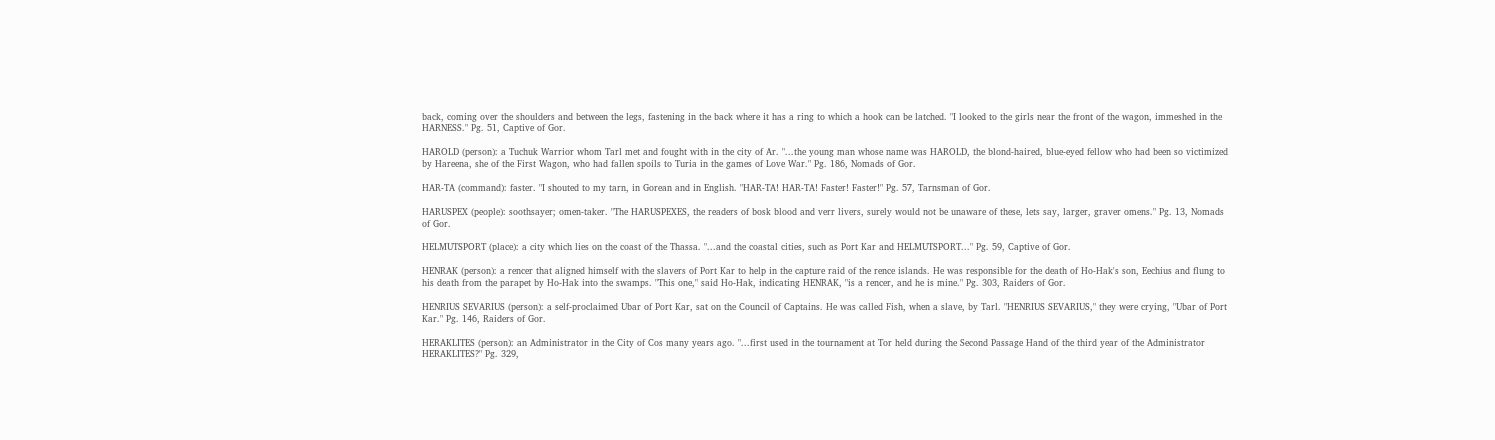back, coming over the shoulders and between the legs, fastening in the back where it has a ring to which a hook can be latched. "I looked to the girls near the front of the wagon, immeshed in the HARNESS." Pg. 51, Captive of Gor.

HAROLD (person): a Tuchuk Warrior whom Tarl met and fought with in the city of Ar. "...the young man whose name was HAROLD, the blond-haired, blue-eyed fellow who had been so victimized by Hareena, she of the First Wagon, who had fallen spoils to Turia in the games of Love War." Pg. 186, Nomads of Gor.

HAR-TA (command): faster. "I shouted to my tarn, in Gorean and in English. "HAR-TA! HAR-TA! Faster! Faster!" Pg. 57, Tarnsman of Gor.

HARUSPEX (people): soothsayer; omen-taker. "The HARUSPEXES, the readers of bosk blood and verr livers, surely would not be unaware of these, lets say, larger, graver omens." Pg. 13, Nomads of Gor.

HELMUTSPORT (place): a city which lies on the coast of the Thassa. "...and the coastal cities, such as Port Kar and HELMUTSPORT..." Pg. 59, Captive of Gor.

HENRAK (person): a rencer that aligned himself with the slavers of Port Kar to help in the capture raid of the rence islands. He was responsible for the death of Ho-Hak's son, Eechius and flung to his death from the parapet by Ho-Hak into the swamps. "This one," said Ho-Hak, indicating HENRAK, "is a rencer, and he is mine." Pg. 303, Raiders of Gor.

HENRIUS SEVARIUS (person): a self-proclaimed Ubar of Port Kar, sat on the Council of Captains. He was called Fish, when a slave, by Tarl. "HENRIUS SEVARIUS," they were crying, "Ubar of Port Kar." Pg. 146, Raiders of Gor.

HERAKLITES (person): an Administrator in the City of Cos many years ago. "...first used in the tournament at Tor held during the Second Passage Hand of the third year of the Administrator HERAKLITES?" Pg. 329,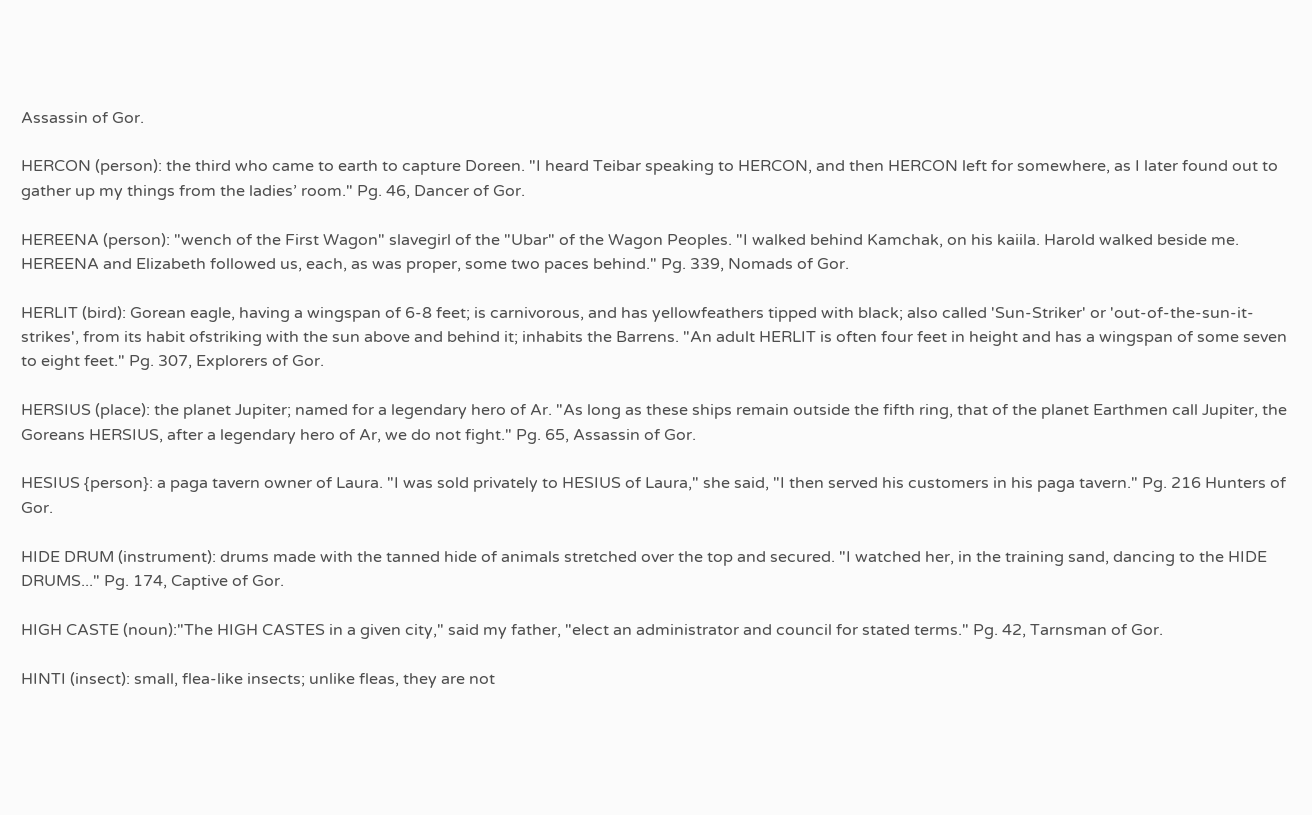Assassin of Gor.

HERCON (person): the third who came to earth to capture Doreen. "I heard Teibar speaking to HERCON, and then HERCON left for somewhere, as I later found out to gather up my things from the ladies’ room." Pg. 46, Dancer of Gor.

HEREENA (person): "wench of the First Wagon" slavegirl of the "Ubar" of the Wagon Peoples. "I walked behind Kamchak, on his kaiila. Harold walked beside me. HEREENA and Elizabeth followed us, each, as was proper, some two paces behind." Pg. 339, Nomads of Gor.

HERLIT (bird): Gorean eagle, having a wingspan of 6-8 feet; is carnivorous, and has yellowfeathers tipped with black; also called 'Sun-Striker' or 'out-of-the-sun-it-strikes', from its habit ofstriking with the sun above and behind it; inhabits the Barrens. "An adult HERLIT is often four feet in height and has a wingspan of some seven to eight feet." Pg. 307, Explorers of Gor.

HERSIUS (place): the planet Jupiter; named for a legendary hero of Ar. "As long as these ships remain outside the fifth ring, that of the planet Earthmen call Jupiter, the Goreans HERSIUS, after a legendary hero of Ar, we do not fight." Pg. 65, Assassin of Gor.

HESIUS {person}: a paga tavern owner of Laura. "I was sold privately to HESIUS of Laura," she said, "I then served his customers in his paga tavern." Pg. 216 Hunters of Gor.

HIDE DRUM (instrument): drums made with the tanned hide of animals stretched over the top and secured. "I watched her, in the training sand, dancing to the HIDE DRUMS..." Pg. 174, Captive of Gor.

HIGH CASTE (noun):"The HIGH CASTES in a given city," said my father, "elect an administrator and council for stated terms." Pg. 42, Tarnsman of Gor.

HINTI (insect): small, flea-like insects; unlike fleas, they are not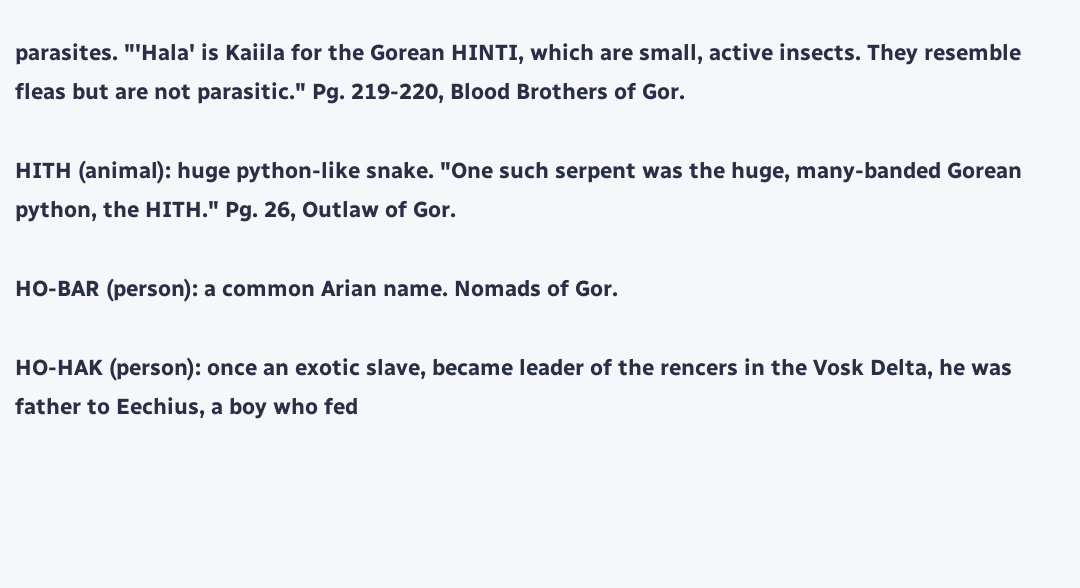parasites. "'Hala' is Kaiila for the Gorean HINTI, which are small, active insects. They resemble fleas but are not parasitic." Pg. 219-220, Blood Brothers of Gor.

HITH (animal): huge python-like snake. "One such serpent was the huge, many-banded Gorean python, the HITH." Pg. 26, Outlaw of Gor.

HO-BAR (person): a common Arian name. Nomads of Gor.

HO-HAK (person): once an exotic slave, became leader of the rencers in the Vosk Delta, he was father to Eechius, a boy who fed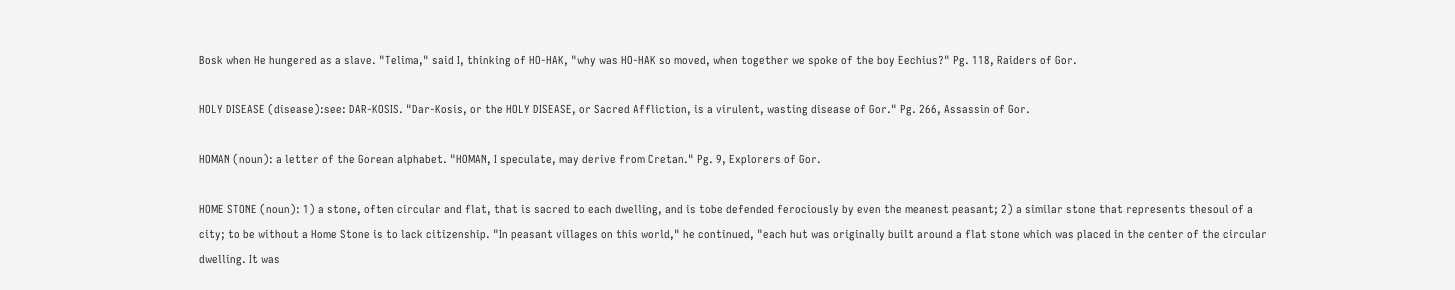Bosk when He hungered as a slave. "Telima," said I, thinking of HO-HAK, "why was HO-HAK so moved, when together we spoke of the boy Eechius?" Pg. 118, Raiders of Gor.

HOLY DISEASE (disease):see: DAR-KOSIS. "Dar-Kosis, or the HOLY DISEASE, or Sacred Affliction, is a virulent, wasting disease of Gor." Pg. 266, Assassin of Gor.

HOMAN (noun): a letter of the Gorean alphabet. "HOMAN, I speculate, may derive from Cretan." Pg. 9, Explorers of Gor.

HOME STONE (noun): 1) a stone, often circular and flat, that is sacred to each dwelling, and is tobe defended ferociously by even the meanest peasant; 2) a similar stone that represents thesoul of a city; to be without a Home Stone is to lack citizenship. "In peasant villages on this world," he continued, "each hut was originally built around a flat stone which was placed in the center of the circular dwelling. It was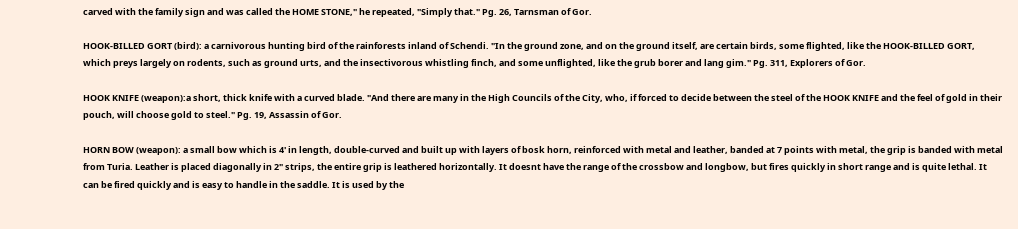carved with the family sign and was called the HOME STONE," he repeated, "Simply that." Pg. 26, Tarnsman of Gor.

HOOK-BILLED GORT (bird): a carnivorous hunting bird of the rainforests inland of Schendi. "In the ground zone, and on the ground itself, are certain birds, some flighted, like the HOOK-BILLED GORT, which preys largely on rodents, such as ground urts, and the insectivorous whistling finch, and some unflighted, like the grub borer and lang gim." Pg. 311, Explorers of Gor.

HOOK KNIFE (weapon):a short, thick knife with a curved blade. "And there are many in the High Councils of the City, who, if forced to decide between the steel of the HOOK KNIFE and the feel of gold in their pouch, will choose gold to steel." Pg. 19, Assassin of Gor.

HORN BOW (weapon): a small bow which is 4' in length, double-curved and built up with layers of bosk horn, reinforced with metal and leather, banded at 7 points with metal, the grip is banded with metal from Turia. Leather is placed diagonally in 2" strips, the entire grip is leathered horizontally. It doesnt have the range of the crossbow and longbow, but fires quickly in short range and is quite lethal. It can be fired quickly and is easy to handle in the saddle. It is used by the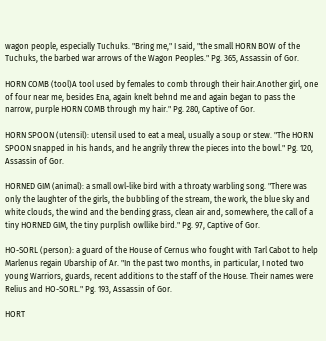wagon people, especially Tuchuks. "Bring me," I said, "the small HORN BOW of the Tuchuks, the barbed war arrows of the Wagon Peoples." Pg. 365, Assassin of Gor.

HORN COMB (tool)A tool used by females to comb through their hair.Another girl, one of four near me, besides Ena, again knelt behnd me and again began to pass the narrow, purple HORN COMB through my hair." Pg. 280, Captive of Gor.

HORN SPOON (utensil): utensil used to eat a meal, usually a soup or stew. "The HORN SPOON snapped in his hands, and he angrily threw the pieces into the bowl." Pg. 120, Assassin of Gor.

HORNED GIM (animal): a small owl-like bird with a throaty warbling song. "There was only the laughter of the girls, the bubbling of the stream, the work, the blue sky and white clouds, the wind and the bending grass, clean air and, somewhere, the call of a tiny HORNED GIM, the tiny purplish owllike bird." Pg. 97, Captive of Gor.

HO-SORL (person): a guard of the House of Cernus who fought with Tarl Cabot to help Marlenus regain Ubarship of Ar. "In the past two months, in particular, I noted two young Warriors, guards, recent additions to the staff of the House. Their names were Relius and HO-SORL." Pg. 193, Assassin of Gor.

HORT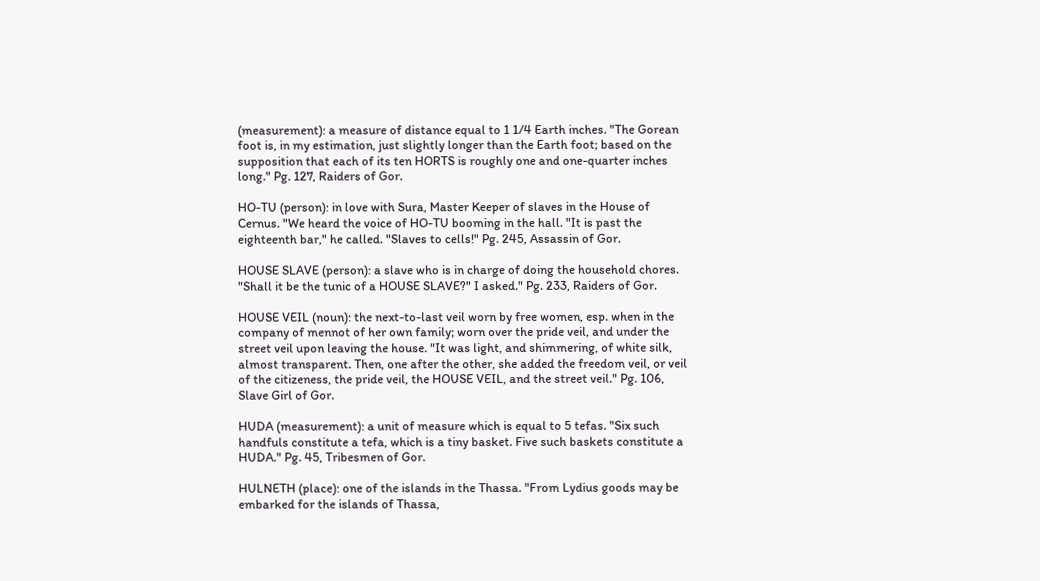(measurement): a measure of distance equal to 1 1/4 Earth inches. "The Gorean foot is, in my estimation, just slightly longer than the Earth foot; based on the supposition that each of its ten HORTS is roughly one and one-quarter inches long." Pg. 127, Raiders of Gor.

HO-TU (person): in love with Sura, Master Keeper of slaves in the House of Cernus. "We heard the voice of HO-TU booming in the hall. "It is past the eighteenth bar," he called. "Slaves to cells!" Pg. 245, Assassin of Gor.

HOUSE SLAVE (person): a slave who is in charge of doing the household chores. "Shall it be the tunic of a HOUSE SLAVE?" I asked." Pg. 233, Raiders of Gor.

HOUSE VEIL (noun): the next-to-last veil worn by free women, esp. when in the company of mennot of her own family; worn over the pride veil, and under the street veil upon leaving the house. "It was light, and shimmering, of white silk, almost transparent. Then, one after the other, she added the freedom veil, or veil of the citizeness, the pride veil, the HOUSE VEIL, and the street veil." Pg. 106, Slave Girl of Gor.

HUDA (measurement): a unit of measure which is equal to 5 tefas. "Six such handfuls constitute a tefa, which is a tiny basket. Five such baskets constitute a HUDA." Pg. 45, Tribesmen of Gor.

HULNETH (place): one of the islands in the Thassa. "From Lydius goods may be embarked for the islands of Thassa,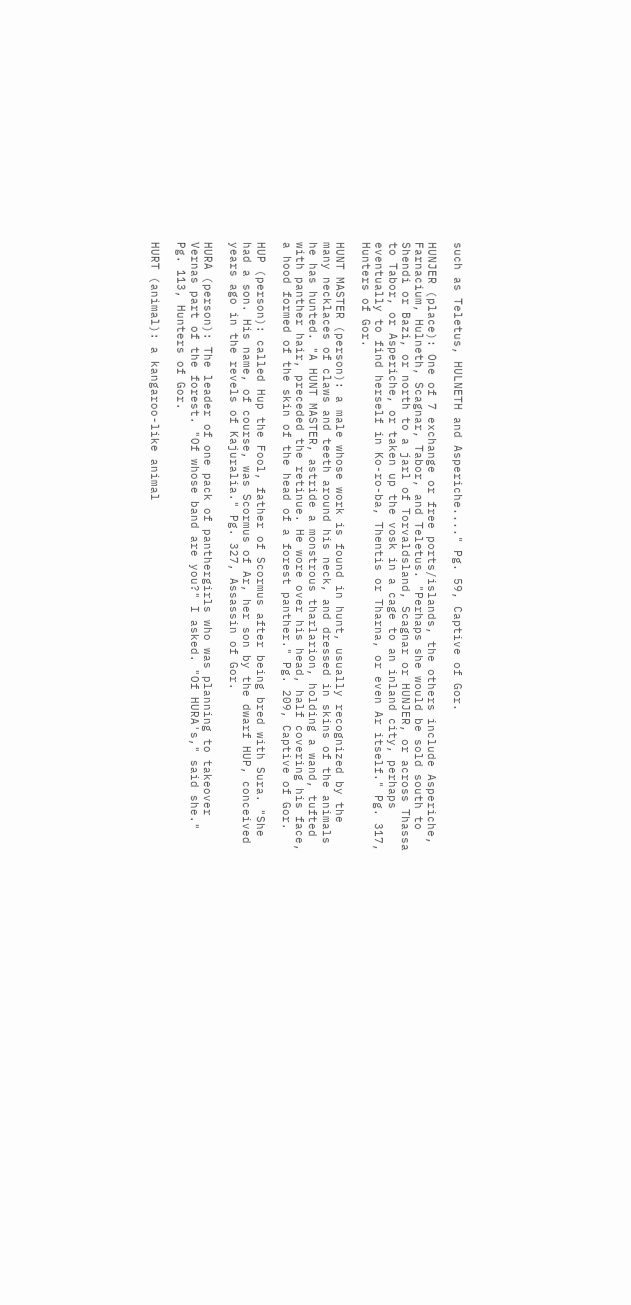such as Teletus, HULNETH and Asperiche...." Pg. 59, Captive of Gor.

HUNJER (place): One of 7 exchange or free ports/islands, the others include Asperiche, Farnacium, Hulneth, Scagnar, Tabor, and Teletus. "Perhaps she would be sold south to Shendi or Bazi, or north to a jarl of Torvaldsland, Scagnar or HUNJER, or across Thassa to Tabor, or Asperiche, or taken up the vosk in a cage to an inland city, perhaps eventually to find herself in Ko-ro-ba, Thentis or Tharna, or even Ar itself." Pg. 317, Hunters of Gor.

HUNT MASTER (person): a male whose work is found in hunt, usually recognized by the many necklaces of claws and teeth around his neck, and dressed in skins of the animals he has hunted. "A HUNT MASTER, astride a monstrous tharlarion, holding a wand, tufted with panther hair, preceded the retinue. He wore over his head, half covering his face, a hood formed of the skin of the head of a forest panther." Pg. 209, Captive of Gor.

HUP (person): called Hup the Fool, father of Scormus after being bred with Sura. "She had a son. His name, of course, was Scormus of Ar, her son by the dwarf HUP, conceived years ago in the revels of Kajuralia." Pg. 327, Assassin of Gor.

HURA (person): The leader of one pack of panthergirls who was planning to takeover Vernas part of the forest. "Of whose band are you?" I asked. "Of HURA's," said she." Pg. 113, Hunters of Gor.

HURT (animal): a kangaroo-like animal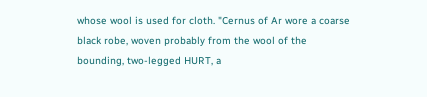whose wool is used for cloth. "Cernus of Ar wore a coarse black robe, woven probably from the wool of the bounding, two-legged HURT, a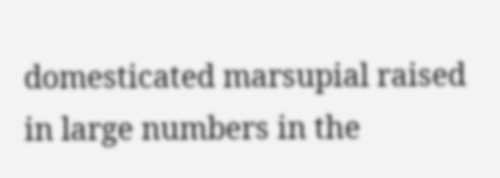domesticated marsupial raised in large numbers in the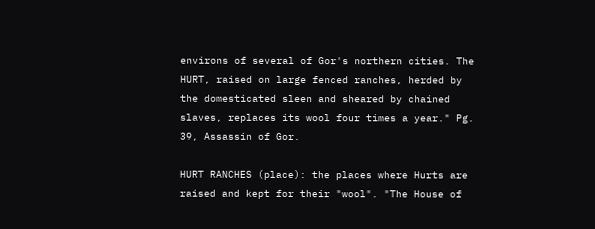environs of several of Gor's northern cities. The HURT, raised on large fenced ranches, herded by the domesticated sleen and sheared by chained slaves, replaces its wool four times a year." Pg. 39, Assassin of Gor.

HURT RANCHES (place): the places where Hurts are raised and kept for their "wool". "The House of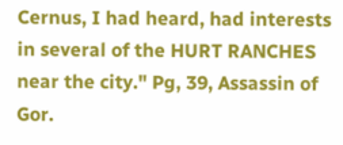Cernus, I had heard, had interests in several of the HURT RANCHES near the city." Pg, 39, Assassin of Gor.